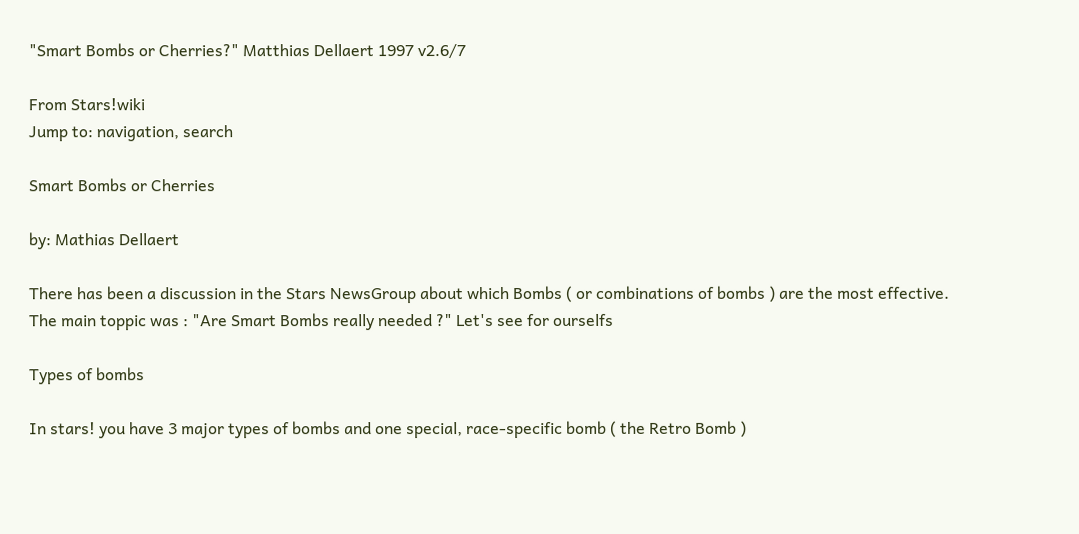"Smart Bombs or Cherries?" Matthias Dellaert 1997 v2.6/7

From Stars!wiki
Jump to: navigation, search

Smart Bombs or Cherries

by: Mathias Dellaert

There has been a discussion in the Stars NewsGroup about which Bombs ( or combinations of bombs ) are the most effective. The main toppic was : "Are Smart Bombs really needed ?" Let's see for ourselfs

Types of bombs

In stars! you have 3 major types of bombs and one special, race-specific bomb ( the Retro Bomb )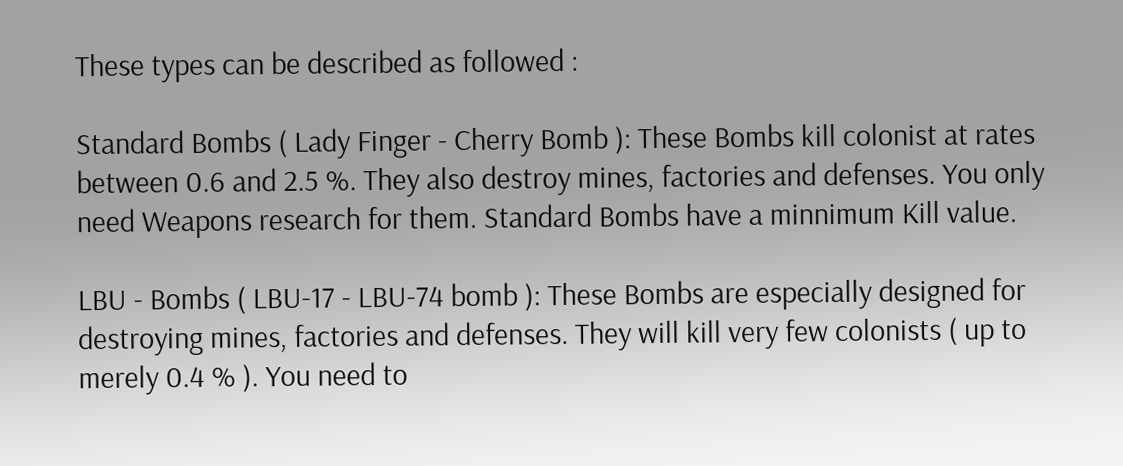These types can be described as followed :

Standard Bombs ( Lady Finger - Cherry Bomb ): These Bombs kill colonist at rates between 0.6 and 2.5 %. They also destroy mines, factories and defenses. You only need Weapons research for them. Standard Bombs have a minnimum Kill value.

LBU - Bombs ( LBU-17 - LBU-74 bomb ): These Bombs are especially designed for destroying mines, factories and defenses. They will kill very few colonists ( up to merely 0.4 % ). You need to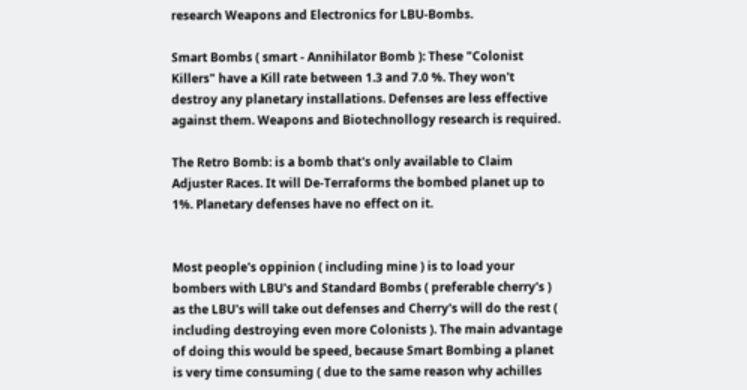research Weapons and Electronics for LBU-Bombs.

Smart Bombs ( smart - Annihilator Bomb ): These "Colonist Killers" have a Kill rate between 1.3 and 7.0 %. They won't destroy any planetary installations. Defenses are less effective against them. Weapons and Biotechnollogy research is required.

The Retro Bomb: is a bomb that's only available to Claim Adjuster Races. It will De-Terraforms the bombed planet up to 1%. Planetary defenses have no effect on it.


Most people's oppinion ( including mine ) is to load your bombers with LBU's and Standard Bombs ( preferable cherry's ) as the LBU's will take out defenses and Cherry's will do the rest ( including destroying even more Colonists ). The main advantage of doing this would be speed, because Smart Bombing a planet is very time consuming ( due to the same reason why achilles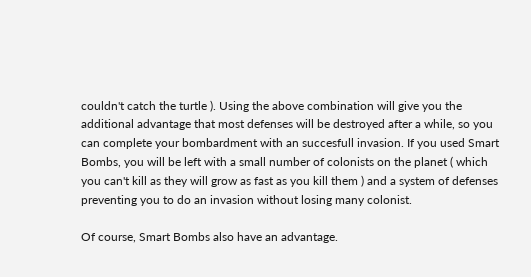couldn't catch the turtle ). Using the above combination will give you the additional advantage that most defenses will be destroyed after a while, so you can complete your bombardment with an succesfull invasion. If you used Smart Bombs, you will be left with a small number of colonists on the planet ( which you can't kill as they will grow as fast as you kill them ) and a system of defenses preventing you to do an invasion without losing many colonist.

Of course, Smart Bombs also have an advantage.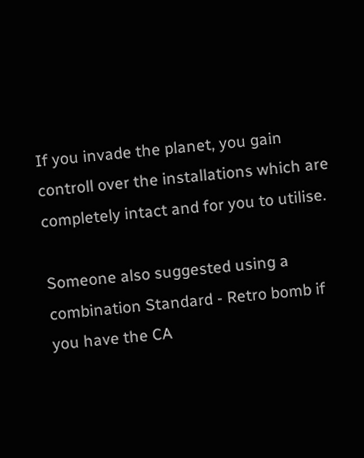If you invade the planet, you gain controll over the installations which are completely intact and for you to utilise.

Someone also suggested using a combination Standard - Retro bomb if you have the CA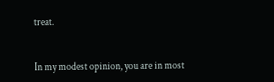treat.


In my modest opinion, you are in most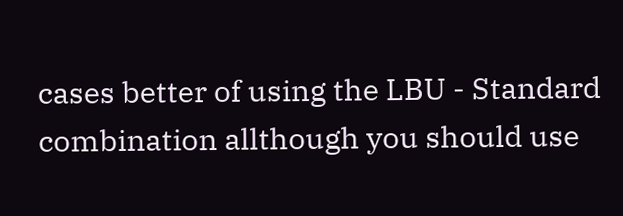cases better of using the LBU - Standard combination allthough you should use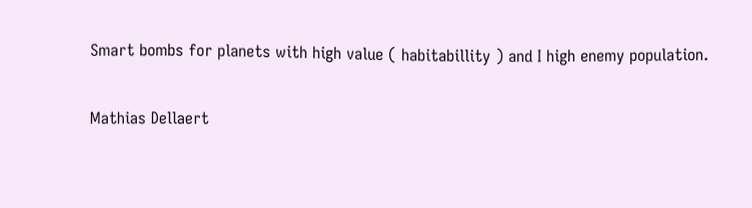Smart bombs for planets with high value ( habitabillity ) and I high enemy population.

Mathias Dellaert